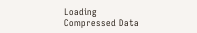Loading Compressed Data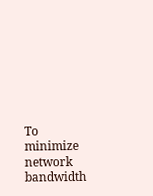To minimize network bandwidth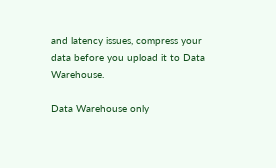and latency issues, compress your data before you upload it to Data Warehouse.

Data Warehouse only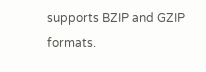supports BZIP and GZIP formats.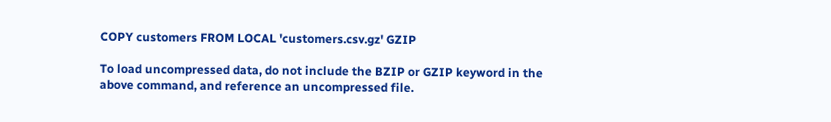COPY customers FROM LOCAL 'customers.csv.gz' GZIP

To load uncompressed data, do not include the BZIP or GZIP keyword in the above command, and reference an uncompressed file.